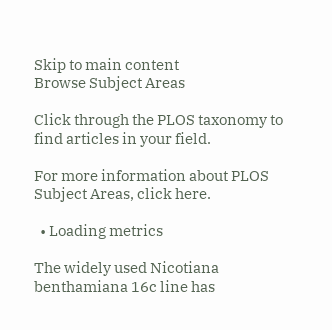Skip to main content
Browse Subject Areas

Click through the PLOS taxonomy to find articles in your field.

For more information about PLOS Subject Areas, click here.

  • Loading metrics

The widely used Nicotiana benthamiana 16c line has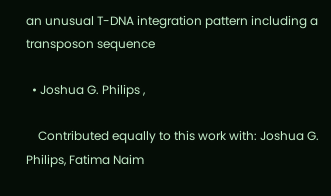an unusual T-DNA integration pattern including a transposon sequence

  • Joshua G. Philips ,

    Contributed equally to this work with: Joshua G. Philips, Fatima Naim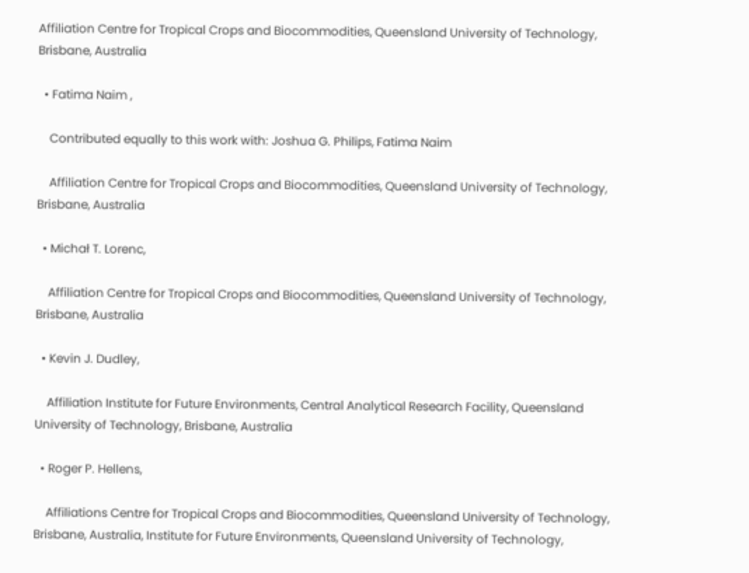Affiliation Centre for Tropical Crops and Biocommodities, Queensland University of Technology, Brisbane, Australia

  • Fatima Naim ,

    Contributed equally to this work with: Joshua G. Philips, Fatima Naim

    Affiliation Centre for Tropical Crops and Biocommodities, Queensland University of Technology, Brisbane, Australia

  • Michał T. Lorenc,

    Affiliation Centre for Tropical Crops and Biocommodities, Queensland University of Technology, Brisbane, Australia

  • Kevin J. Dudley,

    Affiliation Institute for Future Environments, Central Analytical Research Facility, Queensland University of Technology, Brisbane, Australia

  • Roger P. Hellens,

    Affiliations Centre for Tropical Crops and Biocommodities, Queensland University of Technology, Brisbane, Australia, Institute for Future Environments, Queensland University of Technology,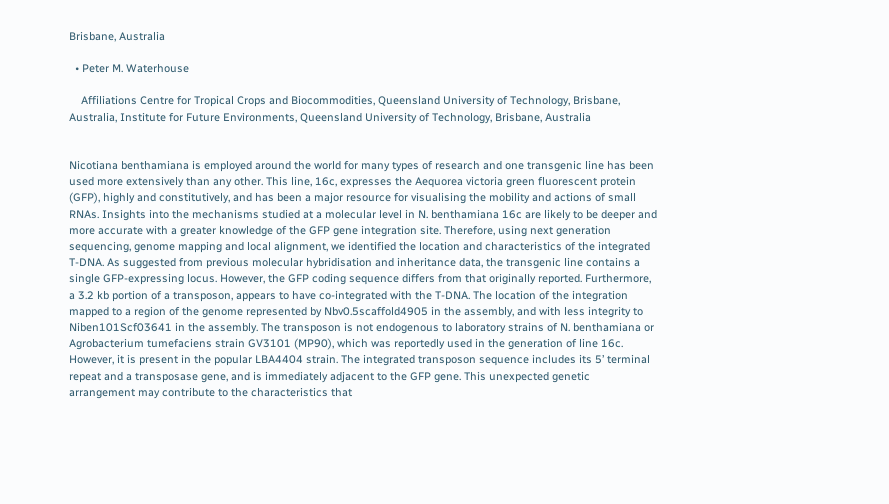Brisbane, Australia

  • Peter M. Waterhouse

    Affiliations Centre for Tropical Crops and Biocommodities, Queensland University of Technology, Brisbane, Australia, Institute for Future Environments, Queensland University of Technology, Brisbane, Australia


Nicotiana benthamiana is employed around the world for many types of research and one transgenic line has been used more extensively than any other. This line, 16c, expresses the Aequorea victoria green fluorescent protein (GFP), highly and constitutively, and has been a major resource for visualising the mobility and actions of small RNAs. Insights into the mechanisms studied at a molecular level in N. benthamiana 16c are likely to be deeper and more accurate with a greater knowledge of the GFP gene integration site. Therefore, using next generation sequencing, genome mapping and local alignment, we identified the location and characteristics of the integrated T-DNA. As suggested from previous molecular hybridisation and inheritance data, the transgenic line contains a single GFP-expressing locus. However, the GFP coding sequence differs from that originally reported. Furthermore, a 3.2 kb portion of a transposon, appears to have co-integrated with the T-DNA. The location of the integration mapped to a region of the genome represented by Nbv0.5scaffold4905 in the assembly, and with less integrity to Niben101Scf03641 in the assembly. The transposon is not endogenous to laboratory strains of N. benthamiana or Agrobacterium tumefaciens strain GV3101 (MP90), which was reportedly used in the generation of line 16c. However, it is present in the popular LBA4404 strain. The integrated transposon sequence includes its 5’ terminal repeat and a transposase gene, and is immediately adjacent to the GFP gene. This unexpected genetic arrangement may contribute to the characteristics that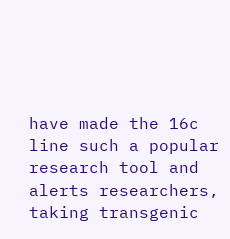have made the 16c line such a popular research tool and alerts researchers, taking transgenic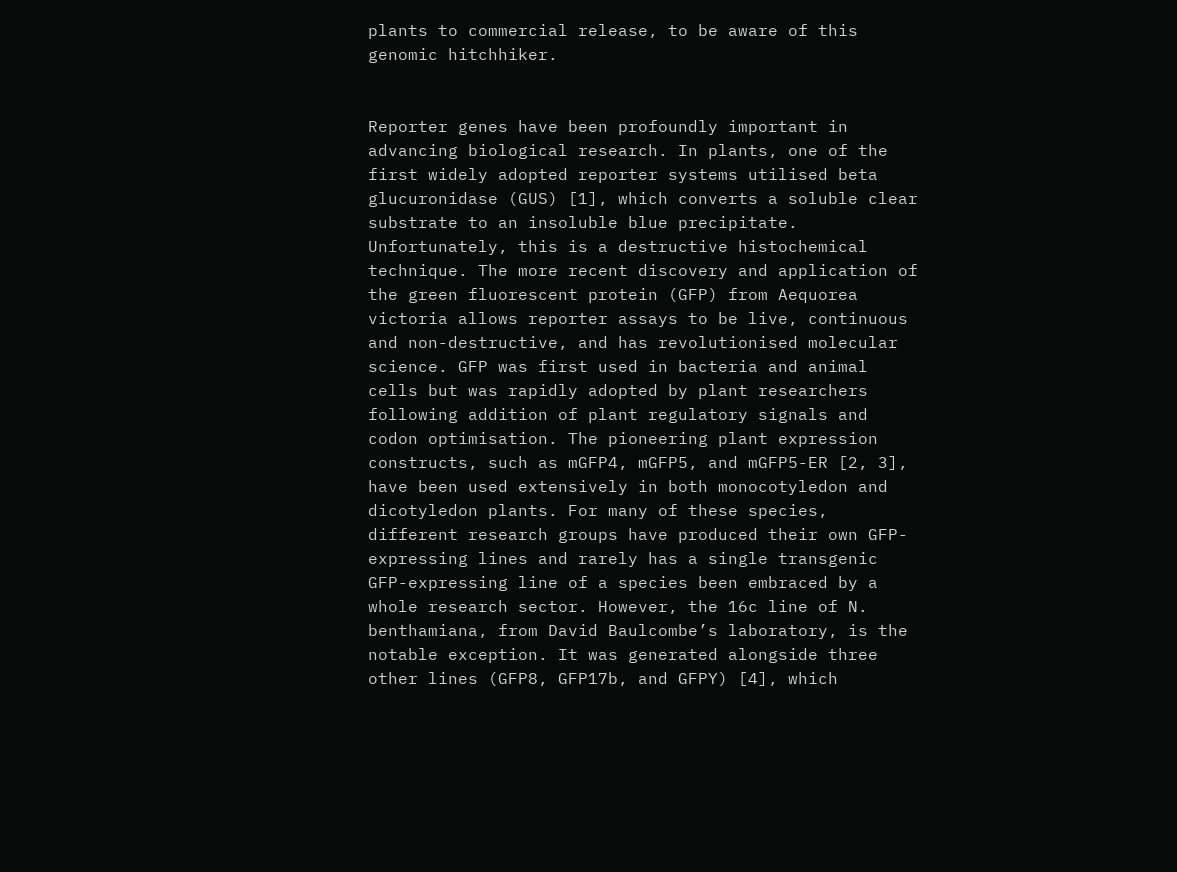plants to commercial release, to be aware of this genomic hitchhiker.


Reporter genes have been profoundly important in advancing biological research. In plants, one of the first widely adopted reporter systems utilised beta glucuronidase (GUS) [1], which converts a soluble clear substrate to an insoluble blue precipitate. Unfortunately, this is a destructive histochemical technique. The more recent discovery and application of the green fluorescent protein (GFP) from Aequorea victoria allows reporter assays to be live, continuous and non-destructive, and has revolutionised molecular science. GFP was first used in bacteria and animal cells but was rapidly adopted by plant researchers following addition of plant regulatory signals and codon optimisation. The pioneering plant expression constructs, such as mGFP4, mGFP5, and mGFP5-ER [2, 3], have been used extensively in both monocotyledon and dicotyledon plants. For many of these species, different research groups have produced their own GFP-expressing lines and rarely has a single transgenic GFP-expressing line of a species been embraced by a whole research sector. However, the 16c line of N. benthamiana, from David Baulcombe’s laboratory, is the notable exception. It was generated alongside three other lines (GFP8, GFP17b, and GFPY) [4], which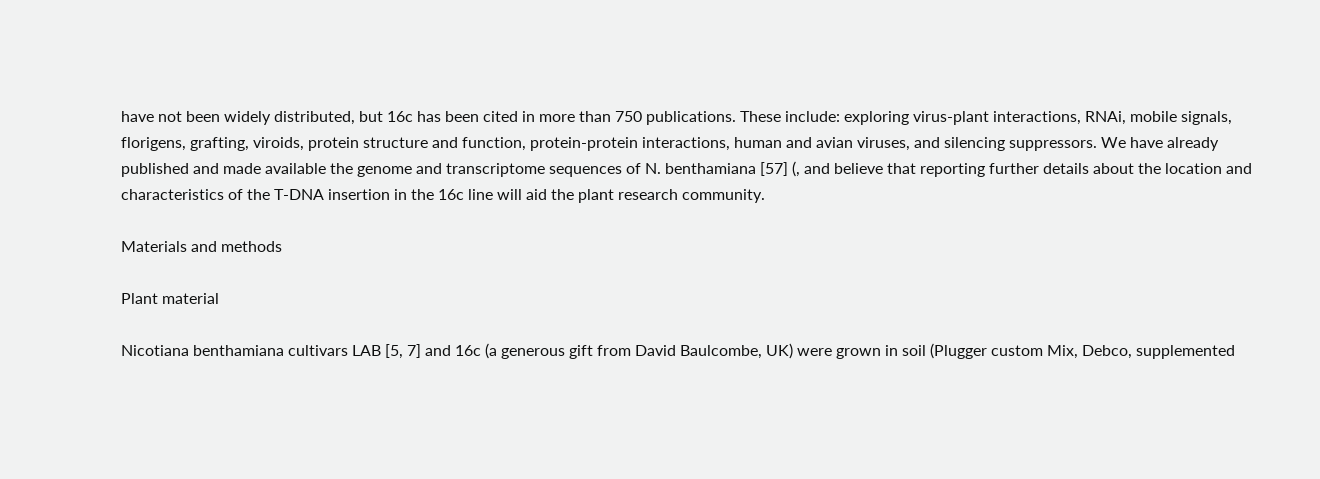have not been widely distributed, but 16c has been cited in more than 750 publications. These include: exploring virus-plant interactions, RNAi, mobile signals, florigens, grafting, viroids, protein structure and function, protein-protein interactions, human and avian viruses, and silencing suppressors. We have already published and made available the genome and transcriptome sequences of N. benthamiana [57] (, and believe that reporting further details about the location and characteristics of the T-DNA insertion in the 16c line will aid the plant research community.

Materials and methods

Plant material

Nicotiana benthamiana cultivars LAB [5, 7] and 16c (a generous gift from David Baulcombe, UK) were grown in soil (Plugger custom Mix, Debco, supplemented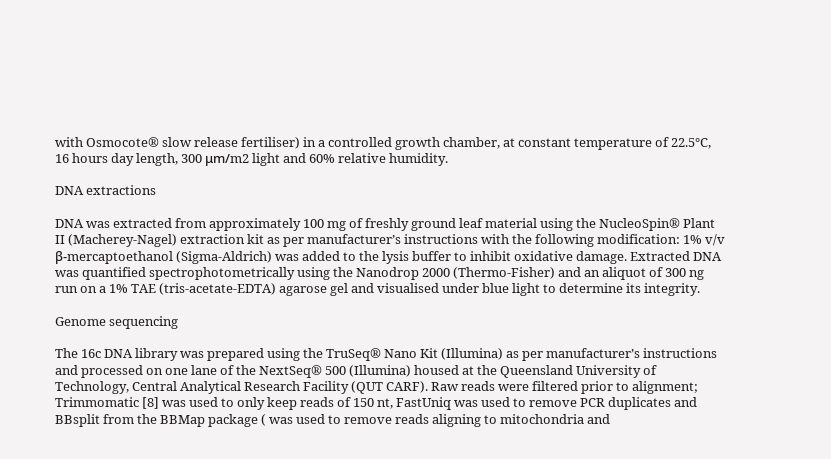with Osmocote® slow release fertiliser) in a controlled growth chamber, at constant temperature of 22.5°C, 16 hours day length, 300 μm/m2 light and 60% relative humidity.

DNA extractions

DNA was extracted from approximately 100 mg of freshly ground leaf material using the NucleoSpin® Plant II (Macherey-Nagel) extraction kit as per manufacturer’s instructions with the following modification: 1% v/v β-mercaptoethanol (Sigma-Aldrich) was added to the lysis buffer to inhibit oxidative damage. Extracted DNA was quantified spectrophotometrically using the Nanodrop 2000 (Thermo-Fisher) and an aliquot of 300 ng run on a 1% TAE (tris-acetate-EDTA) agarose gel and visualised under blue light to determine its integrity.

Genome sequencing

The 16c DNA library was prepared using the TruSeq® Nano Kit (Illumina) as per manufacturer’s instructions and processed on one lane of the NextSeq® 500 (Illumina) housed at the Queensland University of Technology, Central Analytical Research Facility (QUT CARF). Raw reads were filtered prior to alignment; Trimmomatic [8] was used to only keep reads of 150 nt, FastUniq was used to remove PCR duplicates and BBsplit from the BBMap package ( was used to remove reads aligning to mitochondria and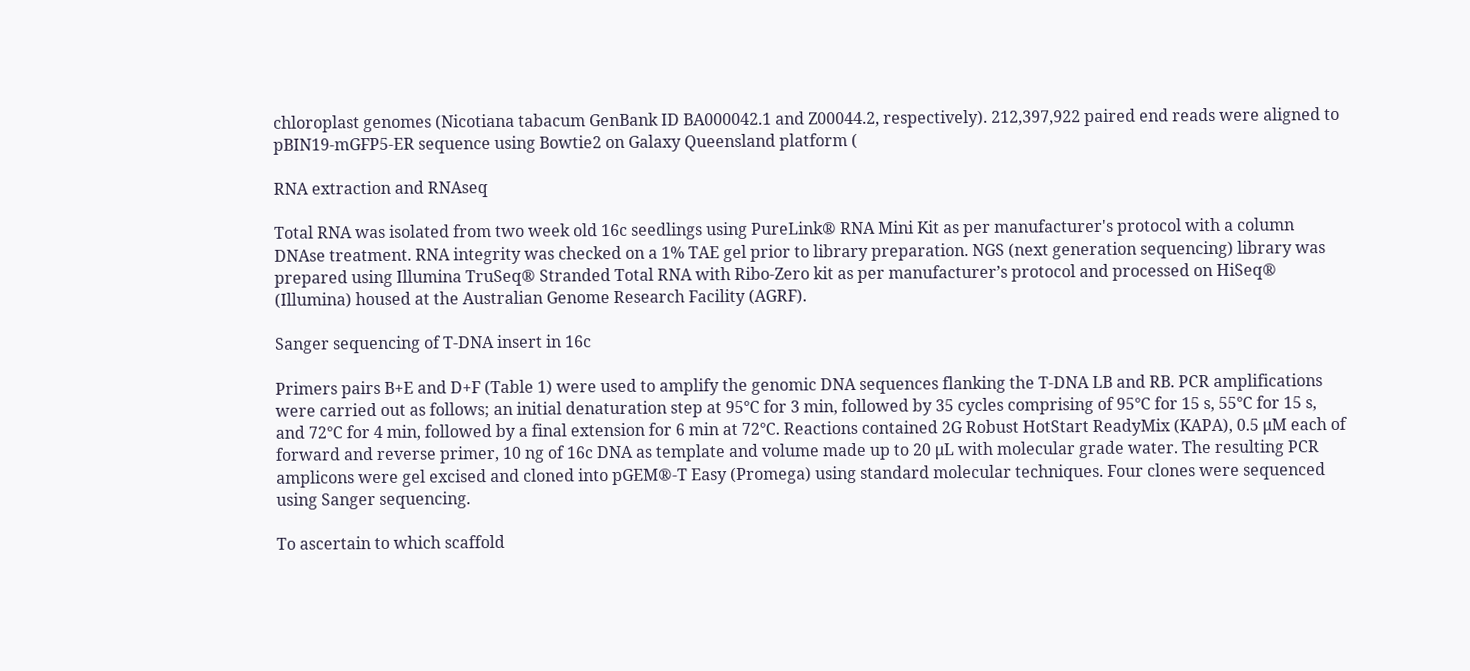chloroplast genomes (Nicotiana tabacum GenBank ID BA000042.1 and Z00044.2, respectively). 212,397,922 paired end reads were aligned to pBIN19-mGFP5-ER sequence using Bowtie2 on Galaxy Queensland platform (

RNA extraction and RNAseq

Total RNA was isolated from two week old 16c seedlings using PureLink® RNA Mini Kit as per manufacturer's protocol with a column DNAse treatment. RNA integrity was checked on a 1% TAE gel prior to library preparation. NGS (next generation sequencing) library was prepared using Illumina TruSeq® Stranded Total RNA with Ribo-Zero kit as per manufacturer’s protocol and processed on HiSeq® (Illumina) housed at the Australian Genome Research Facility (AGRF).

Sanger sequencing of T-DNA insert in 16c

Primers pairs B+E and D+F (Table 1) were used to amplify the genomic DNA sequences flanking the T-DNA LB and RB. PCR amplifications were carried out as follows; an initial denaturation step at 95°C for 3 min, followed by 35 cycles comprising of 95°C for 15 s, 55°C for 15 s, and 72°C for 4 min, followed by a final extension for 6 min at 72°C. Reactions contained 2G Robust HotStart ReadyMix (KAPA), 0.5 μM each of forward and reverse primer, 10 ng of 16c DNA as template and volume made up to 20 μL with molecular grade water. The resulting PCR amplicons were gel excised and cloned into pGEM®-T Easy (Promega) using standard molecular techniques. Four clones were sequenced using Sanger sequencing.

To ascertain to which scaffold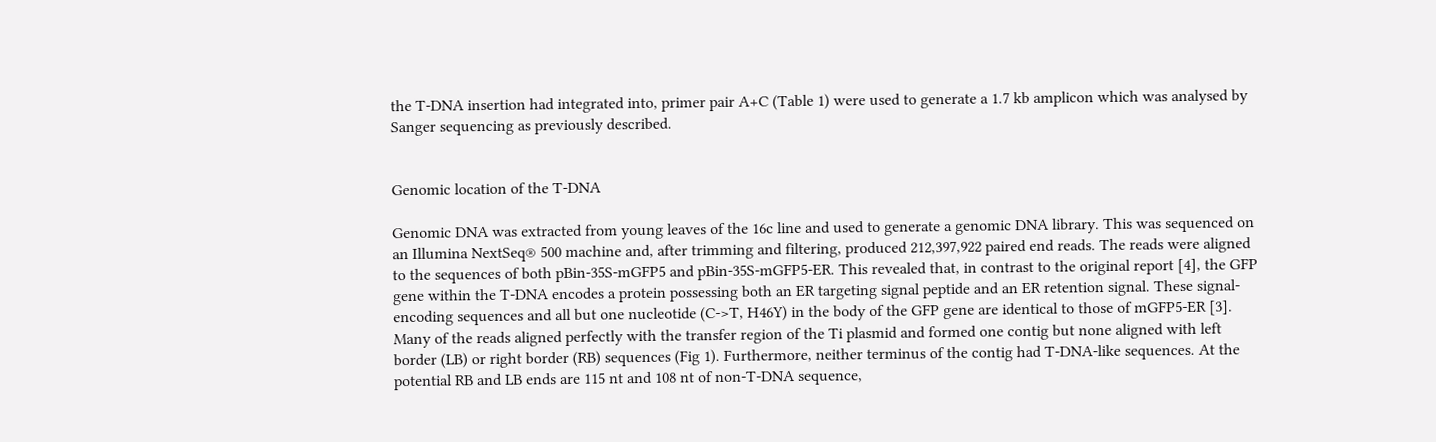the T-DNA insertion had integrated into, primer pair A+C (Table 1) were used to generate a 1.7 kb amplicon which was analysed by Sanger sequencing as previously described.


Genomic location of the T-DNA

Genomic DNA was extracted from young leaves of the 16c line and used to generate a genomic DNA library. This was sequenced on an Illumina NextSeq® 500 machine and, after trimming and filtering, produced 212,397,922 paired end reads. The reads were aligned to the sequences of both pBin-35S-mGFP5 and pBin-35S-mGFP5-ER. This revealed that, in contrast to the original report [4], the GFP gene within the T-DNA encodes a protein possessing both an ER targeting signal peptide and an ER retention signal. These signal-encoding sequences and all but one nucleotide (C->T, H46Y) in the body of the GFP gene are identical to those of mGFP5-ER [3]. Many of the reads aligned perfectly with the transfer region of the Ti plasmid and formed one contig but none aligned with left border (LB) or right border (RB) sequences (Fig 1). Furthermore, neither terminus of the contig had T-DNA-like sequences. At the potential RB and LB ends are 115 nt and 108 nt of non-T-DNA sequence,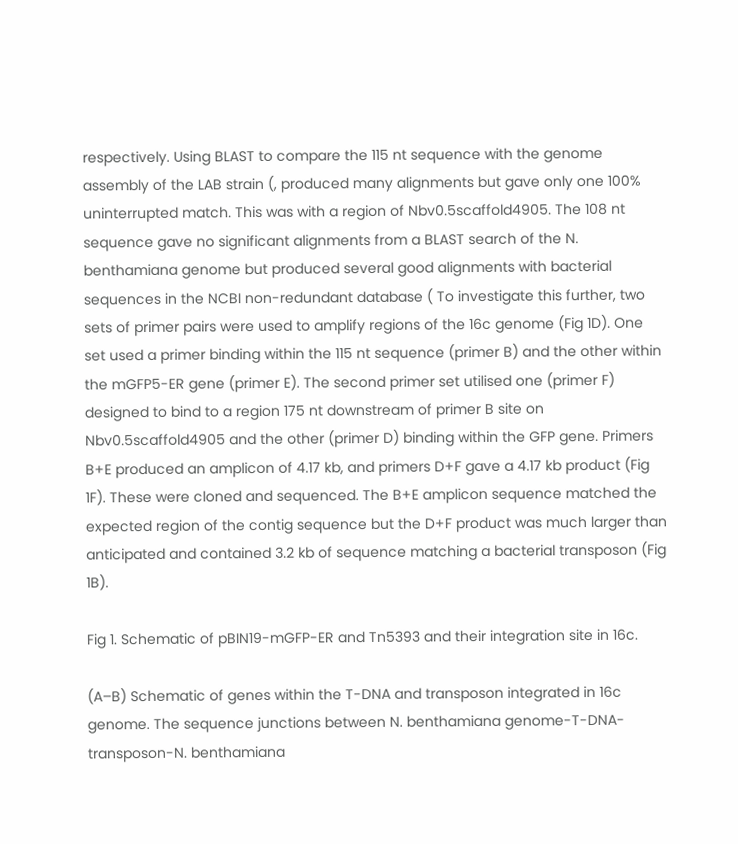respectively. Using BLAST to compare the 115 nt sequence with the genome assembly of the LAB strain (, produced many alignments but gave only one 100% uninterrupted match. This was with a region of Nbv0.5scaffold4905. The 108 nt sequence gave no significant alignments from a BLAST search of the N. benthamiana genome but produced several good alignments with bacterial sequences in the NCBI non-redundant database ( To investigate this further, two sets of primer pairs were used to amplify regions of the 16c genome (Fig 1D). One set used a primer binding within the 115 nt sequence (primer B) and the other within the mGFP5-ER gene (primer E). The second primer set utilised one (primer F) designed to bind to a region 175 nt downstream of primer B site on Nbv0.5scaffold4905 and the other (primer D) binding within the GFP gene. Primers B+E produced an amplicon of 4.17 kb, and primers D+F gave a 4.17 kb product (Fig 1F). These were cloned and sequenced. The B+E amplicon sequence matched the expected region of the contig sequence but the D+F product was much larger than anticipated and contained 3.2 kb of sequence matching a bacterial transposon (Fig 1B).

Fig 1. Schematic of pBIN19-mGFP-ER and Tn5393 and their integration site in 16c.

(A–B) Schematic of genes within the T-DNA and transposon integrated in 16c genome. The sequence junctions between N. benthamiana genome-T-DNA-transposon-N. benthamiana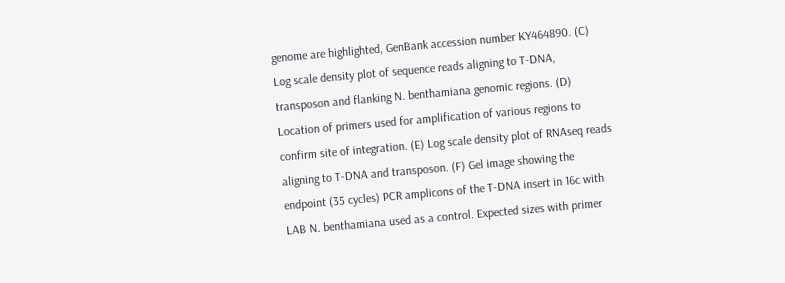genome are highlighted, GenBank accession number KY464890. (C) Log scale density plot of sequence reads aligning to T-DNA, transposon and flanking N. benthamiana genomic regions. (D) Location of primers used for amplification of various regions to confirm site of integration. (E) Log scale density plot of RNAseq reads aligning to T-DNA and transposon. (F) Gel image showing the endpoint (35 cycles) PCR amplicons of the T-DNA insert in 16c with LAB N. benthamiana used as a control. Expected sizes with primer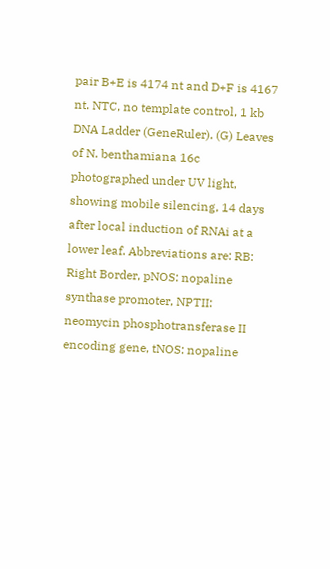pair B+E is 4174 nt and D+F is 4167 nt. NTC, no template control, 1 kb DNA Ladder (GeneRuler). (G) Leaves of N. benthamiana 16c photographed under UV light, showing mobile silencing, 14 days after local induction of RNAi at a lower leaf. Abbreviations are: RB: Right Border, pNOS: nopaline synthase promoter, NPTII: neomycin phosphotransferase II encoding gene, tNOS: nopaline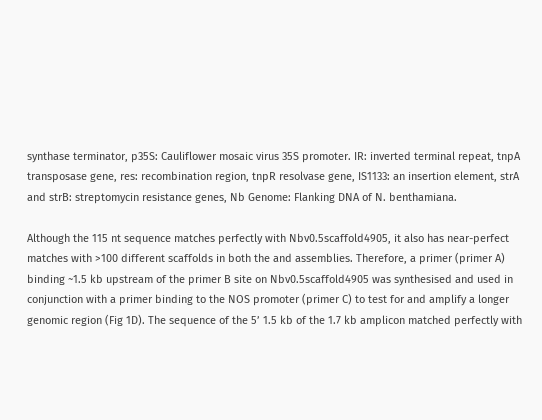synthase terminator, p35S: Cauliflower mosaic virus 35S promoter. IR: inverted terminal repeat, tnpA transposase gene, res: recombination region, tnpR resolvase gene, IS1133: an insertion element, strA and strB: streptomycin resistance genes, Nb Genome: Flanking DNA of N. benthamiana.

Although the 115 nt sequence matches perfectly with Nbv0.5scaffold4905, it also has near-perfect matches with >100 different scaffolds in both the and assemblies. Therefore, a primer (primer A) binding ~1.5 kb upstream of the primer B site on Nbv0.5scaffold4905 was synthesised and used in conjunction with a primer binding to the NOS promoter (primer C) to test for and amplify a longer genomic region (Fig 1D). The sequence of the 5’ 1.5 kb of the 1.7 kb amplicon matched perfectly with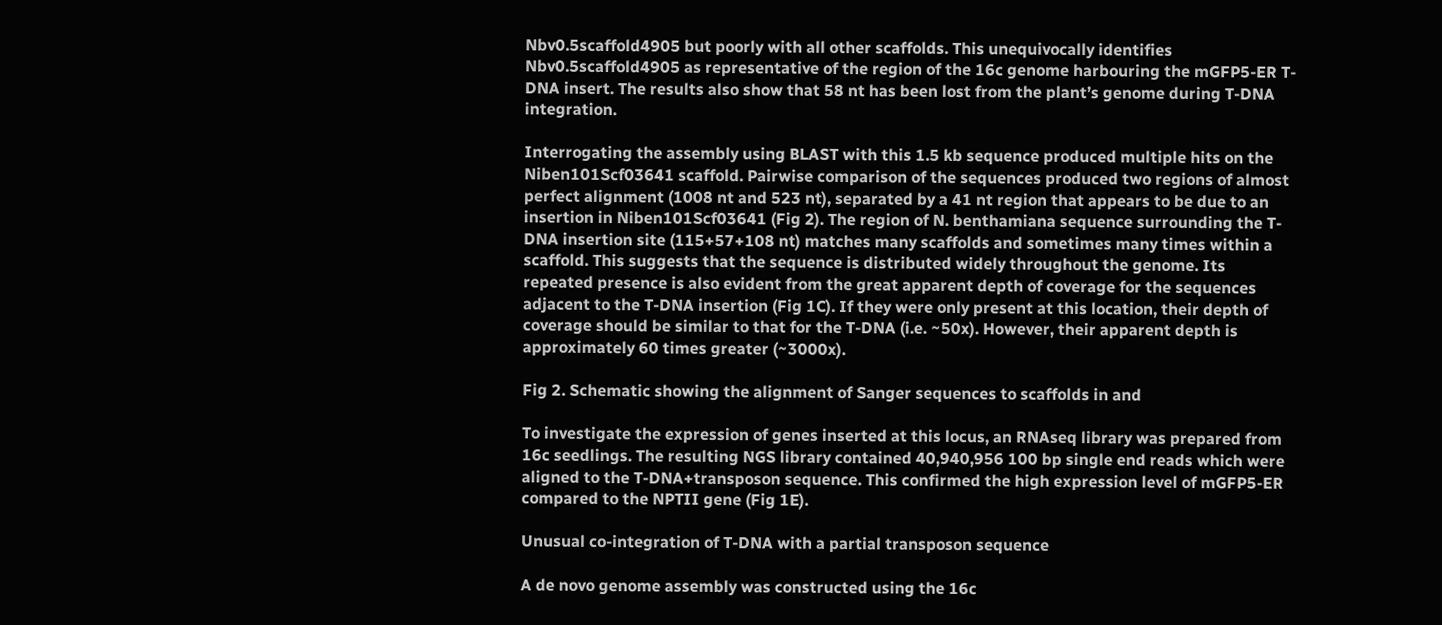Nbv0.5scaffold4905 but poorly with all other scaffolds. This unequivocally identifies Nbv0.5scaffold4905 as representative of the region of the 16c genome harbouring the mGFP5-ER T-DNA insert. The results also show that 58 nt has been lost from the plant’s genome during T-DNA integration.

Interrogating the assembly using BLAST with this 1.5 kb sequence produced multiple hits on the Niben101Scf03641 scaffold. Pairwise comparison of the sequences produced two regions of almost perfect alignment (1008 nt and 523 nt), separated by a 41 nt region that appears to be due to an insertion in Niben101Scf03641 (Fig 2). The region of N. benthamiana sequence surrounding the T-DNA insertion site (115+57+108 nt) matches many scaffolds and sometimes many times within a scaffold. This suggests that the sequence is distributed widely throughout the genome. Its repeated presence is also evident from the great apparent depth of coverage for the sequences adjacent to the T-DNA insertion (Fig 1C). If they were only present at this location, their depth of coverage should be similar to that for the T-DNA (i.e. ~50x). However, their apparent depth is approximately 60 times greater (~3000x).

Fig 2. Schematic showing the alignment of Sanger sequences to scaffolds in and

To investigate the expression of genes inserted at this locus, an RNAseq library was prepared from 16c seedlings. The resulting NGS library contained 40,940,956 100 bp single end reads which were aligned to the T-DNA+transposon sequence. This confirmed the high expression level of mGFP5-ER compared to the NPTII gene (Fig 1E).

Unusual co-integration of T-DNA with a partial transposon sequence

A de novo genome assembly was constructed using the 16c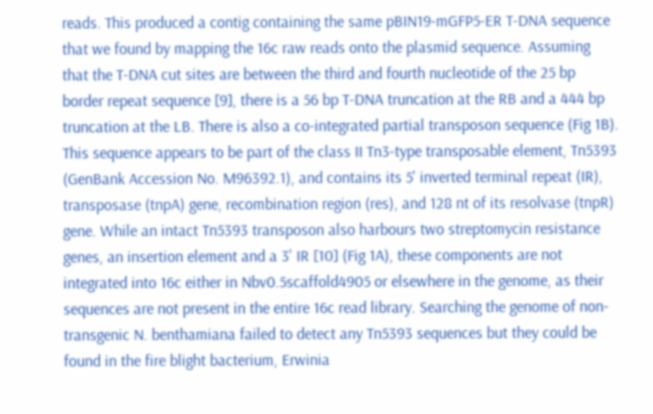reads. This produced a contig containing the same pBIN19-mGFP5-ER T-DNA sequence that we found by mapping the 16c raw reads onto the plasmid sequence. Assuming that the T-DNA cut sites are between the third and fourth nucleotide of the 25 bp border repeat sequence [9], there is a 56 bp T-DNA truncation at the RB and a 444 bp truncation at the LB. There is also a co-integrated partial transposon sequence (Fig 1B). This sequence appears to be part of the class II Tn3-type transposable element, Tn5393 (GenBank Accession No. M96392.1), and contains its 5' inverted terminal repeat (IR), transposase (tnpA) gene, recombination region (res), and 128 nt of its resolvase (tnpR) gene. While an intact Tn5393 transposon also harbours two streptomycin resistance genes, an insertion element and a 3' IR [10] (Fig 1A), these components are not integrated into 16c either in Nbv0.5scaffold4905 or elsewhere in the genome, as their sequences are not present in the entire 16c read library. Searching the genome of non-transgenic N. benthamiana failed to detect any Tn5393 sequences but they could be found in the fire blight bacterium, Erwinia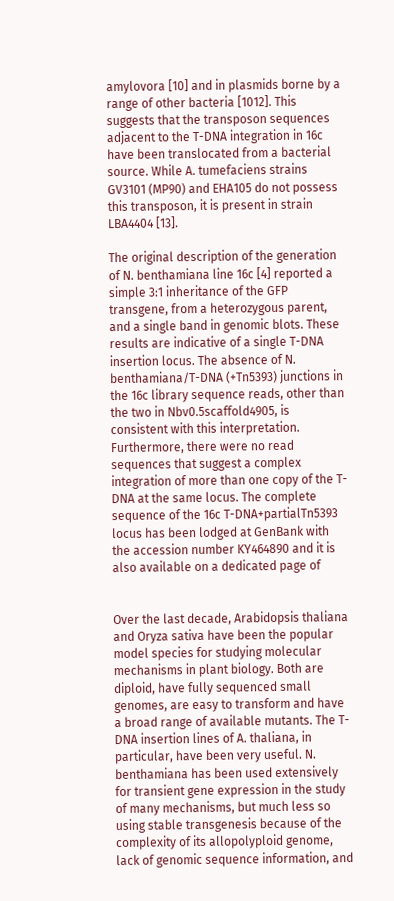amylovora [10] and in plasmids borne by a range of other bacteria [1012]. This suggests that the transposon sequences adjacent to the T-DNA integration in 16c have been translocated from a bacterial source. While A. tumefaciens strains GV3101 (MP90) and EHA105 do not possess this transposon, it is present in strain LBA4404 [13].

The original description of the generation of N. benthamiana line 16c [4] reported a simple 3:1 inheritance of the GFP transgene, from a heterozygous parent, and a single band in genomic blots. These results are indicative of a single T-DNA insertion locus. The absence of N. benthamiana/T-DNA (+Tn5393) junctions in the 16c library sequence reads, other than the two in Nbv0.5scaffold4905, is consistent with this interpretation. Furthermore, there were no read sequences that suggest a complex integration of more than one copy of the T-DNA at the same locus. The complete sequence of the 16c T-DNA+partialTn5393 locus has been lodged at GenBank with the accession number KY464890 and it is also available on a dedicated page of


Over the last decade, Arabidopsis thaliana and Oryza sativa have been the popular model species for studying molecular mechanisms in plant biology. Both are diploid, have fully sequenced small genomes, are easy to transform and have a broad range of available mutants. The T-DNA insertion lines of A. thaliana, in particular, have been very useful. N. benthamiana has been used extensively for transient gene expression in the study of many mechanisms, but much less so using stable transgenesis because of the complexity of its allopolyploid genome, lack of genomic sequence information, and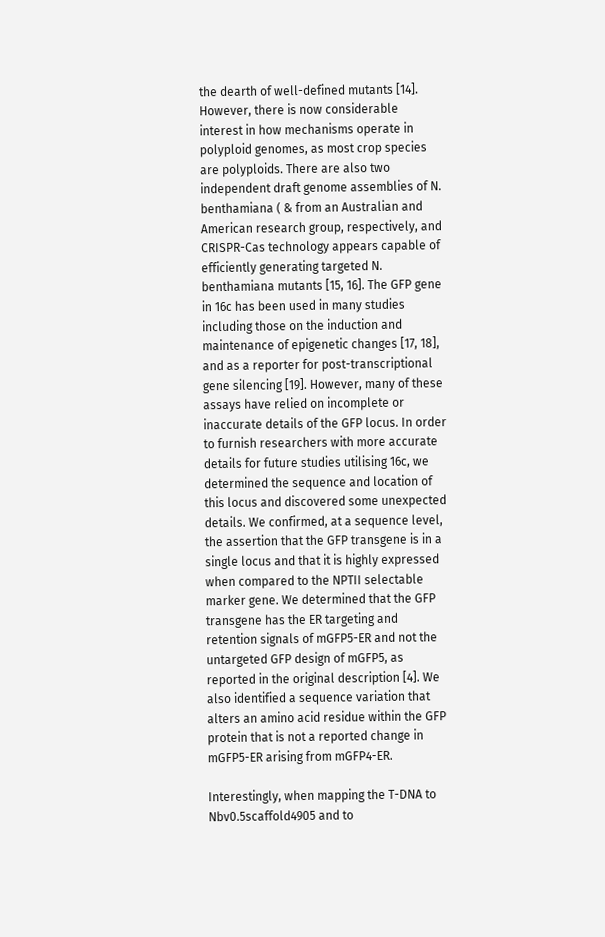the dearth of well-defined mutants [14]. However, there is now considerable interest in how mechanisms operate in polyploid genomes, as most crop species are polyploids. There are also two independent draft genome assemblies of N. benthamiana ( & from an Australian and American research group, respectively, and CRISPR-Cas technology appears capable of efficiently generating targeted N. benthamiana mutants [15, 16]. The GFP gene in 16c has been used in many studies including those on the induction and maintenance of epigenetic changes [17, 18], and as a reporter for post-transcriptional gene silencing [19]. However, many of these assays have relied on incomplete or inaccurate details of the GFP locus. In order to furnish researchers with more accurate details for future studies utilising 16c, we determined the sequence and location of this locus and discovered some unexpected details. We confirmed, at a sequence level, the assertion that the GFP transgene is in a single locus and that it is highly expressed when compared to the NPTII selectable marker gene. We determined that the GFP transgene has the ER targeting and retention signals of mGFP5-ER and not the untargeted GFP design of mGFP5, as reported in the original description [4]. We also identified a sequence variation that alters an amino acid residue within the GFP protein that is not a reported change in mGFP5-ER arising from mGFP4-ER.

Interestingly, when mapping the T-DNA to Nbv0.5scaffold4905 and to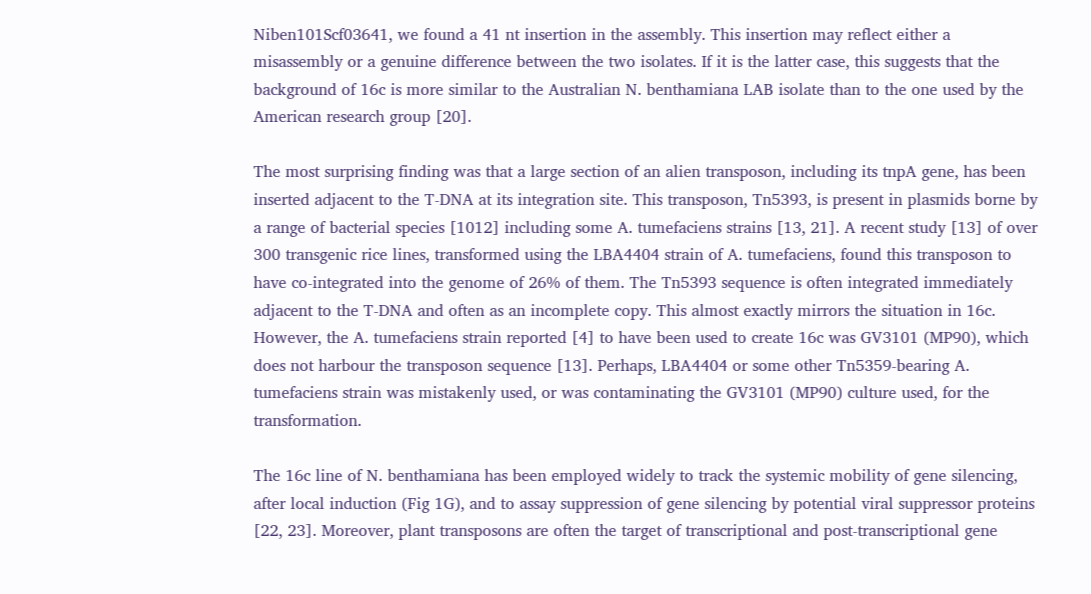Niben101Scf03641, we found a 41 nt insertion in the assembly. This insertion may reflect either a misassembly or a genuine difference between the two isolates. If it is the latter case, this suggests that the background of 16c is more similar to the Australian N. benthamiana LAB isolate than to the one used by the American research group [20].

The most surprising finding was that a large section of an alien transposon, including its tnpA gene, has been inserted adjacent to the T-DNA at its integration site. This transposon, Tn5393, is present in plasmids borne by a range of bacterial species [1012] including some A. tumefaciens strains [13, 21]. A recent study [13] of over 300 transgenic rice lines, transformed using the LBA4404 strain of A. tumefaciens, found this transposon to have co-integrated into the genome of 26% of them. The Tn5393 sequence is often integrated immediately adjacent to the T-DNA and often as an incomplete copy. This almost exactly mirrors the situation in 16c. However, the A. tumefaciens strain reported [4] to have been used to create 16c was GV3101 (MP90), which does not harbour the transposon sequence [13]. Perhaps, LBA4404 or some other Tn5359-bearing A. tumefaciens strain was mistakenly used, or was contaminating the GV3101 (MP90) culture used, for the transformation.

The 16c line of N. benthamiana has been employed widely to track the systemic mobility of gene silencing, after local induction (Fig 1G), and to assay suppression of gene silencing by potential viral suppressor proteins [22, 23]. Moreover, plant transposons are often the target of transcriptional and post-transcriptional gene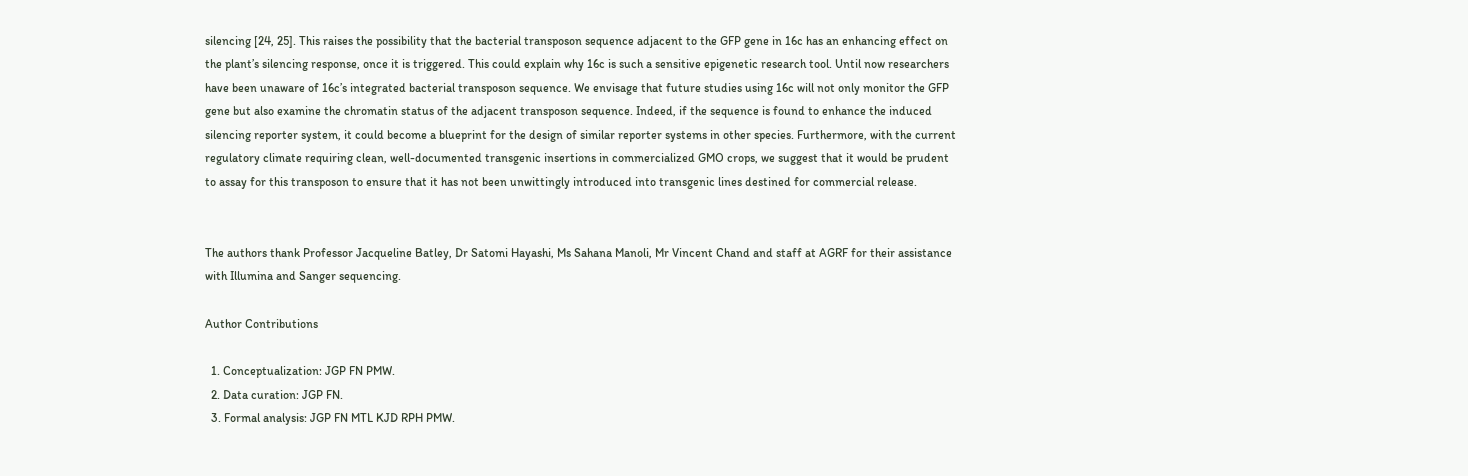silencing [24, 25]. This raises the possibility that the bacterial transposon sequence adjacent to the GFP gene in 16c has an enhancing effect on the plant’s silencing response, once it is triggered. This could explain why 16c is such a sensitive epigenetic research tool. Until now researchers have been unaware of 16c’s integrated bacterial transposon sequence. We envisage that future studies using 16c will not only monitor the GFP gene but also examine the chromatin status of the adjacent transposon sequence. Indeed, if the sequence is found to enhance the induced silencing reporter system, it could become a blueprint for the design of similar reporter systems in other species. Furthermore, with the current regulatory climate requiring clean, well-documented transgenic insertions in commercialized GMO crops, we suggest that it would be prudent to assay for this transposon to ensure that it has not been unwittingly introduced into transgenic lines destined for commercial release.


The authors thank Professor Jacqueline Batley, Dr Satomi Hayashi, Ms Sahana Manoli, Mr Vincent Chand and staff at AGRF for their assistance with Illumina and Sanger sequencing.

Author Contributions

  1. Conceptualization: JGP FN PMW.
  2. Data curation: JGP FN.
  3. Formal analysis: JGP FN MTL KJD RPH PMW.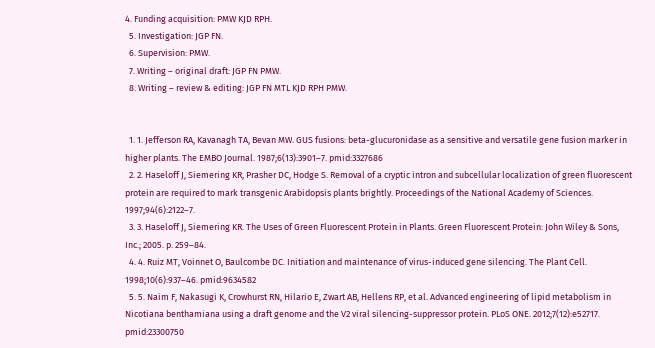4. Funding acquisition: PMW KJD RPH.
  5. Investigation: JGP FN.
  6. Supervision: PMW.
  7. Writing – original draft: JGP FN PMW.
  8. Writing – review & editing: JGP FN MTL KJD RPH PMW.


  1. 1. Jefferson RA, Kavanagh TA, Bevan MW. GUS fusions: beta-glucuronidase as a sensitive and versatile gene fusion marker in higher plants. The EMBO Journal. 1987;6(13):3901–7. pmid:3327686
  2. 2. Haseloff J, Siemering KR, Prasher DC, Hodge S. Removal of a cryptic intron and subcellular localization of green fluorescent protein are required to mark transgenic Arabidopsis plants brightly. Proceedings of the National Academy of Sciences. 1997;94(6):2122–7.
  3. 3. Haseloff J, Siemering KR. The Uses of Green Fluorescent Protein in Plants. Green Fluorescent Protein: John Wiley & Sons, Inc.; 2005. p. 259–84.
  4. 4. Ruiz MT, Voinnet O, Baulcombe DC. Initiation and maintenance of virus-induced gene silencing. The Plant Cell. 1998;10(6):937–46. pmid:9634582
  5. 5. Naim F, Nakasugi K, Crowhurst RN, Hilario E, Zwart AB, Hellens RP, et al. Advanced engineering of lipid metabolism in Nicotiana benthamiana using a draft genome and the V2 viral silencing-suppressor protein. PLoS ONE. 2012;7(12):e52717. pmid:23300750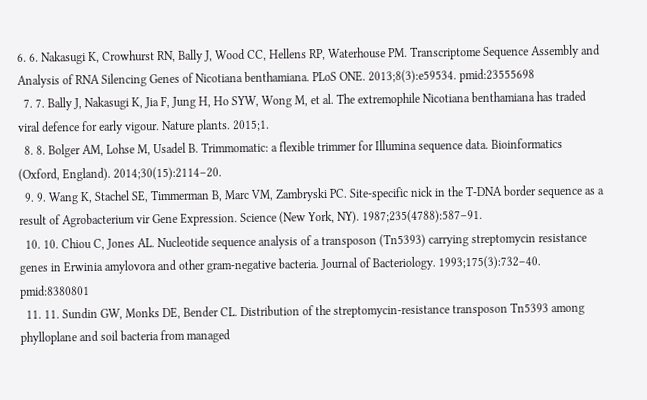6. 6. Nakasugi K, Crowhurst RN, Bally J, Wood CC, Hellens RP, Waterhouse PM. Transcriptome Sequence Assembly and Analysis of RNA Silencing Genes of Nicotiana benthamiana. PLoS ONE. 2013;8(3):e59534. pmid:23555698
  7. 7. Bally J, Nakasugi K, Jia F, Jung H, Ho SYW, Wong M, et al. The extremophile Nicotiana benthamiana has traded viral defence for early vigour. Nature plants. 2015;1.
  8. 8. Bolger AM, Lohse M, Usadel B. Trimmomatic: a flexible trimmer for Illumina sequence data. Bioinformatics (Oxford, England). 2014;30(15):2114–20.
  9. 9. Wang K, Stachel SE, Timmerman B, Marc VM, Zambryski PC. Site-specific nick in the T-DNA border sequence as a result of Agrobacterium vir Gene Expression. Science (New York, NY). 1987;235(4788):587–91.
  10. 10. Chiou C, Jones AL. Nucleotide sequence analysis of a transposon (Tn5393) carrying streptomycin resistance genes in Erwinia amylovora and other gram-negative bacteria. Journal of Bacteriology. 1993;175(3):732–40. pmid:8380801
  11. 11. Sundin GW, Monks DE, Bender CL. Distribution of the streptomycin-resistance transposon Tn5393 among phylloplane and soil bacteria from managed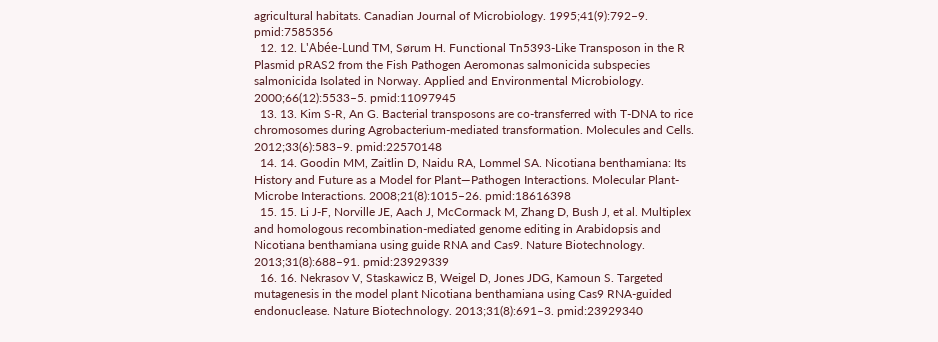agricultural habitats. Canadian Journal of Microbiology. 1995;41(9):792–9. pmid:7585356
  12. 12. L'Abée-Lund TM, Sørum H. Functional Tn5393-Like Transposon in the R Plasmid pRAS2 from the Fish Pathogen Aeromonas salmonicida subspecies salmonicida Isolated in Norway. Applied and Environmental Microbiology. 2000;66(12):5533–5. pmid:11097945
  13. 13. Kim S-R, An G. Bacterial transposons are co-transferred with T-DNA to rice chromosomes during Agrobacterium-mediated transformation. Molecules and Cells. 2012;33(6):583–9. pmid:22570148
  14. 14. Goodin MM, Zaitlin D, Naidu RA, Lommel SA. Nicotiana benthamiana: Its History and Future as a Model for Plant—Pathogen Interactions. Molecular Plant-Microbe Interactions. 2008;21(8):1015–26. pmid:18616398
  15. 15. Li J-F, Norville JE, Aach J, McCormack M, Zhang D, Bush J, et al. Multiplex and homologous recombination-mediated genome editing in Arabidopsis and Nicotiana benthamiana using guide RNA and Cas9. Nature Biotechnology. 2013;31(8):688–91. pmid:23929339
  16. 16. Nekrasov V, Staskawicz B, Weigel D, Jones JDG, Kamoun S. Targeted mutagenesis in the model plant Nicotiana benthamiana using Cas9 RNA-guided endonuclease. Nature Biotechnology. 2013;31(8):691–3. pmid:23929340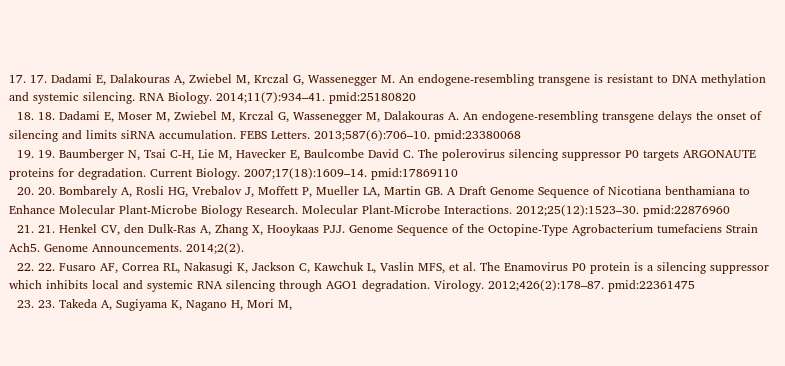17. 17. Dadami E, Dalakouras A, Zwiebel M, Krczal G, Wassenegger M. An endogene-resembling transgene is resistant to DNA methylation and systemic silencing. RNA Biology. 2014;11(7):934–41. pmid:25180820
  18. 18. Dadami E, Moser M, Zwiebel M, Krczal G, Wassenegger M, Dalakouras A. An endogene-resembling transgene delays the onset of silencing and limits siRNA accumulation. FEBS Letters. 2013;587(6):706–10. pmid:23380068
  19. 19. Baumberger N, Tsai C-H, Lie M, Havecker E, Baulcombe David C. The polerovirus silencing suppressor P0 targets ARGONAUTE proteins for degradation. Current Biology. 2007;17(18):1609–14. pmid:17869110
  20. 20. Bombarely A, Rosli HG, Vrebalov J, Moffett P, Mueller LA, Martin GB. A Draft Genome Sequence of Nicotiana benthamiana to Enhance Molecular Plant-Microbe Biology Research. Molecular Plant-Microbe Interactions. 2012;25(12):1523–30. pmid:22876960
  21. 21. Henkel CV, den Dulk-Ras A, Zhang X, Hooykaas PJJ. Genome Sequence of the Octopine-Type Agrobacterium tumefaciens Strain Ach5. Genome Announcements. 2014;2(2).
  22. 22. Fusaro AF, Correa RL, Nakasugi K, Jackson C, Kawchuk L, Vaslin MFS, et al. The Enamovirus P0 protein is a silencing suppressor which inhibits local and systemic RNA silencing through AGO1 degradation. Virology. 2012;426(2):178–87. pmid:22361475
  23. 23. Takeda A, Sugiyama K, Nagano H, Mori M,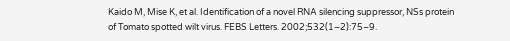Kaido M, Mise K, et al. Identification of a novel RNA silencing suppressor, NSs protein of Tomato spotted wilt virus. FEBS Letters. 2002;532(1–2):75–9.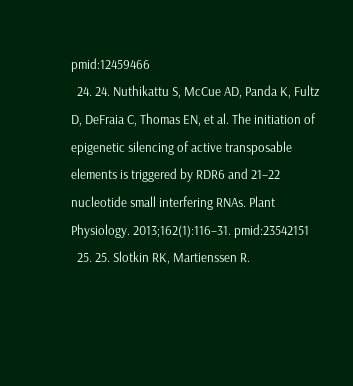pmid:12459466
  24. 24. Nuthikattu S, McCue AD, Panda K, Fultz D, DeFraia C, Thomas EN, et al. The initiation of epigenetic silencing of active transposable elements is triggered by RDR6 and 21–22 nucleotide small interfering RNAs. Plant Physiology. 2013;162(1):116–31. pmid:23542151
  25. 25. Slotkin RK, Martienssen R.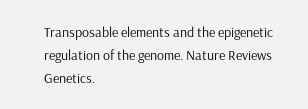Transposable elements and the epigenetic regulation of the genome. Nature Reviews Genetics.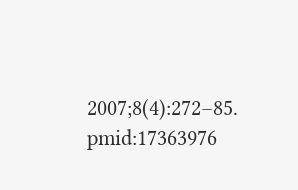2007;8(4):272–85. pmid:17363976